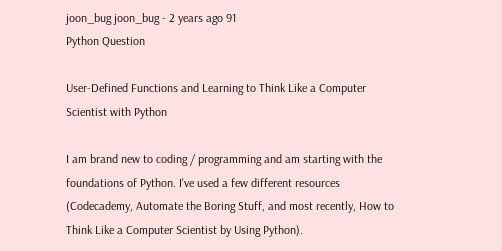joon_bug joon_bug - 2 years ago 91
Python Question

User-Defined Functions and Learning to Think Like a Computer Scientist with Python

I am brand new to coding / programming and am starting with the foundations of Python. I've used a few different resources (Codecademy, Automate the Boring Stuff, and most recently, How to Think Like a Computer Scientist by Using Python).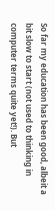So far my education has been good, albeit a bit slow to start (not used to thinking in computer terms quite yet!). But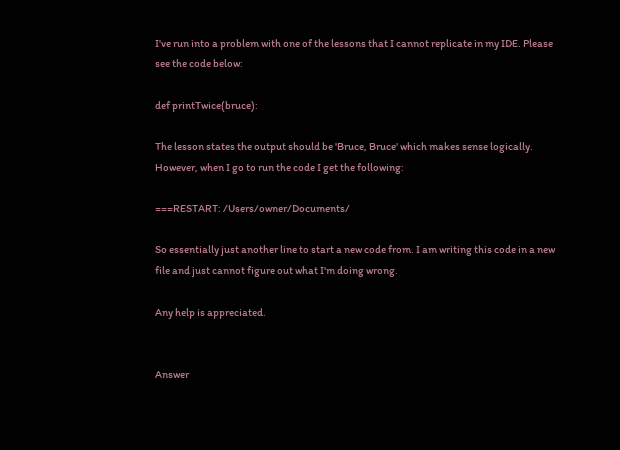I've run into a problem with one of the lessons that I cannot replicate in my IDE. Please see the code below:

def printTwice(bruce):

The lesson states the output should be 'Bruce, Bruce' which makes sense logically. However, when I go to run the code I get the following:

===RESTART: /Users/owner/Documents/

So essentially just another line to start a new code from. I am writing this code in a new file and just cannot figure out what I'm doing wrong.

Any help is appreciated.


Answer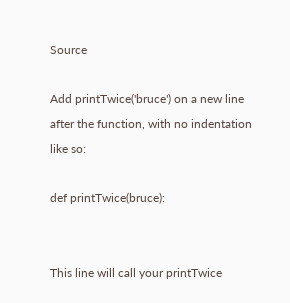Source

Add printTwice('bruce') on a new line after the function, with no indentation like so:

def printTwice(bruce):


This line will call your printTwice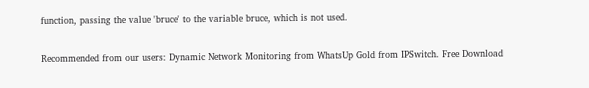function, passing the value 'bruce' to the variable bruce, which is not used.

Recommended from our users: Dynamic Network Monitoring from WhatsUp Gold from IPSwitch. Free Download